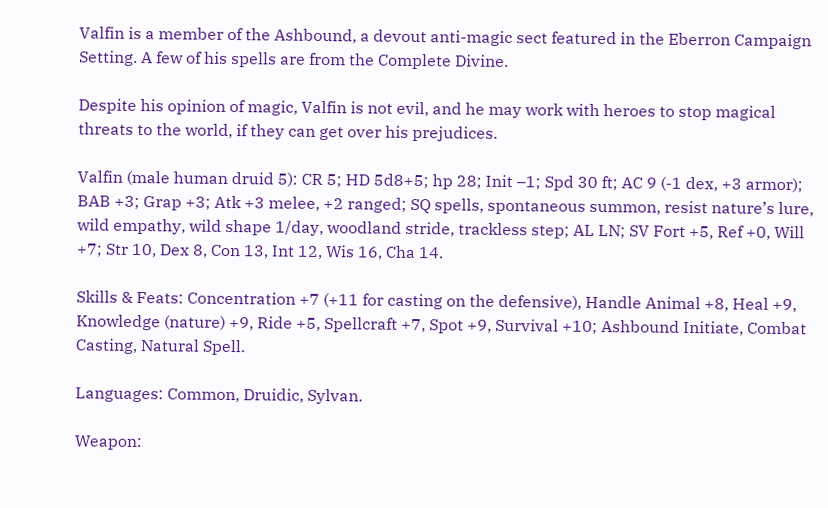Valfin is a member of the Ashbound, a devout anti-magic sect featured in the Eberron Campaign Setting. A few of his spells are from the Complete Divine.

Despite his opinion of magic, Valfin is not evil, and he may work with heroes to stop magical threats to the world, if they can get over his prejudices.

Valfin (male human druid 5): CR 5; HD 5d8+5; hp 28; Init –1; Spd 30 ft; AC 9 (-1 dex, +3 armor); BAB +3; Grap +3; Atk +3 melee, +2 ranged; SQ spells, spontaneous summon, resist nature’s lure, wild empathy, wild shape 1/day, woodland stride, trackless step; AL LN; SV Fort +5, Ref +0, Will +7; Str 10, Dex 8, Con 13, Int 12, Wis 16, Cha 14.

Skills & Feats: Concentration +7 (+11 for casting on the defensive), Handle Animal +8, Heal +9, Knowledge (nature) +9, Ride +5, Spellcraft +7, Spot +9, Survival +10; Ashbound Initiate, Combat Casting, Natural Spell.

Languages: Common, Druidic, Sylvan.

Weapon: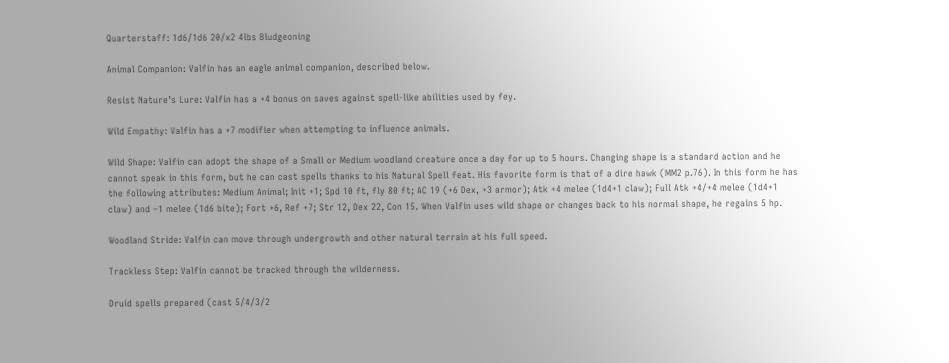Quarterstaff: 1d6/1d6 20/x2 4lbs Bludgeoning

Animal Companion: Valfin has an eagle animal companion, described below.

Resist Nature’s Lure: Valfin has a +4 bonus on saves against spell-like abilities used by fey.

Wild Empathy: Valfin has a +7 modifier when attempting to influence animals.

Wild Shape: Valfin can adopt the shape of a Small or Medium woodland creature once a day for up to 5 hours. Changing shape is a standard action and he cannot speak in this form, but he can cast spells thanks to his Natural Spell feat. His favorite form is that of a dire hawk (MM2 p.76). In this form he has the following attributes: Medium Animal; Init +1; Spd 10 ft, fly 80 ft; AC 19 (+6 Dex, +3 armor); Atk +4 melee (1d4+1 claw); Full Atk +4/+4 melee (1d4+1 claw) and –1 melee (1d6 bite); Fort +6, Ref +7; Str 12, Dex 22, Con 15. When Valfin uses wild shape or changes back to his normal shape, he regains 5 hp.

Woodland Stride: Valfin can move through undergrowth and other natural terrain at his full speed.

Trackless Step: Valfin cannot be tracked through the wilderness.

Druid spells prepared (cast 5/4/3/2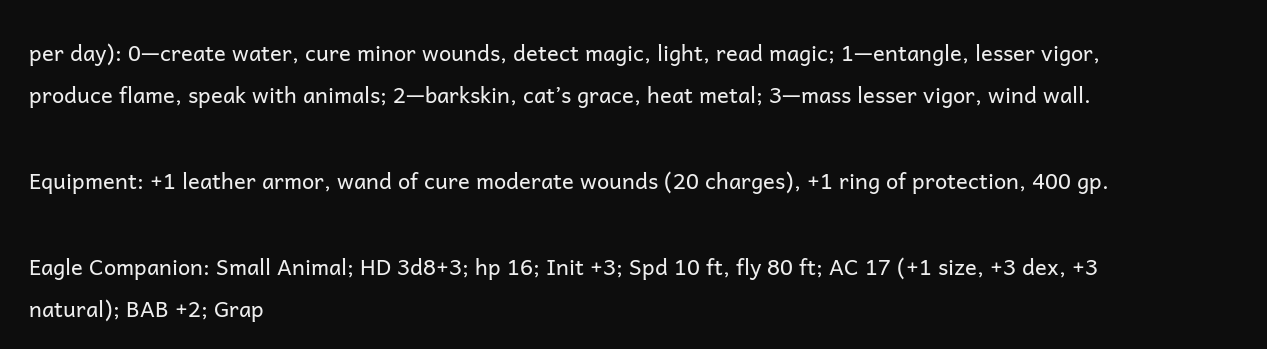per day): 0—create water, cure minor wounds, detect magic, light, read magic; 1—entangle, lesser vigor, produce flame, speak with animals; 2—barkskin, cat’s grace, heat metal; 3—mass lesser vigor, wind wall.

Equipment: +1 leather armor, wand of cure moderate wounds (20 charges), +1 ring of protection, 400 gp.

Eagle Companion: Small Animal; HD 3d8+3; hp 16; Init +3; Spd 10 ft, fly 80 ft; AC 17 (+1 size, +3 dex, +3 natural); BAB +2; Grap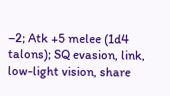–2; Atk +5 melee (1d4 talons); SQ evasion, link, low-light vision, share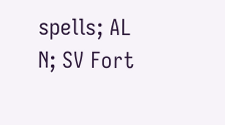spells; AL N; SV Fort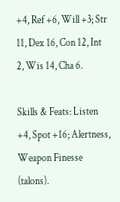+4, Ref +6, Will +3; Str 11, Dex 16, Con 12, Int 2, Wis 14, Cha 6.

Skills & Feats: Listen +4, Spot +16; Alertness, Weapon Finesse (talons).